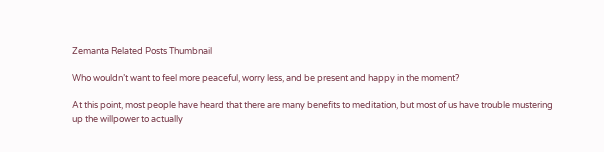Zemanta Related Posts Thumbnail

Who wouldn’t want to feel more peaceful, worry less, and be present and happy in the moment?

At this point, most people have heard that there are many benefits to meditation, but most of us have trouble mustering up the willpower to actually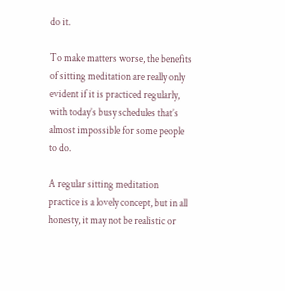do it.

To make matters worse, the benefits of sitting meditation are really only evident if it is practiced regularly, with today’s busy schedules that’s almost impossible for some people to do.

A regular sitting meditation practice is a lovely concept, but in all honesty, it may not be realistic or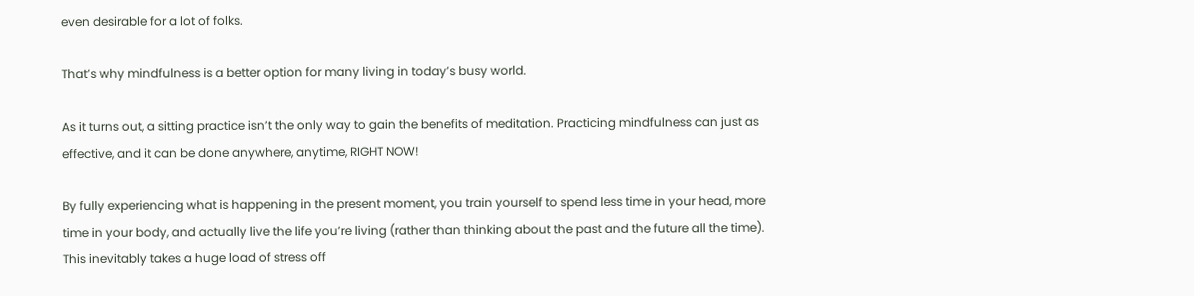even desirable for a lot of folks.

That’s why mindfulness is a better option for many living in today’s busy world.

As it turns out, a sitting practice isn’t the only way to gain the benefits of meditation. Practicing mindfulness can just as effective, and it can be done anywhere, anytime, RIGHT NOW!

By fully experiencing what is happening in the present moment, you train yourself to spend less time in your head, more time in your body, and actually live the life you’re living (rather than thinking about the past and the future all the time). This inevitably takes a huge load of stress off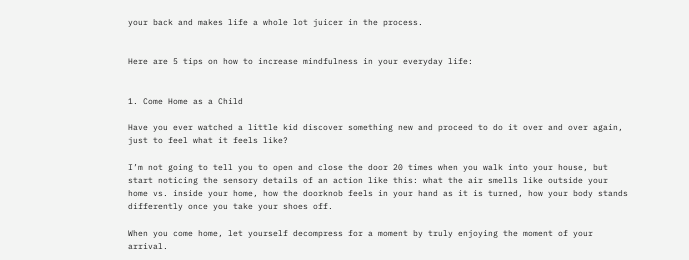your back and makes life a whole lot juicer in the process.


Here are 5 tips on how to increase mindfulness in your everyday life:


1. Come Home as a Child

Have you ever watched a little kid discover something new and proceed to do it over and over again, just to feel what it feels like?

I’m not going to tell you to open and close the door 20 times when you walk into your house, but start noticing the sensory details of an action like this: what the air smells like outside your home vs. inside your home, how the doorknob feels in your hand as it is turned, how your body stands differently once you take your shoes off.

When you come home, let yourself decompress for a moment by truly enjoying the moment of your arrival.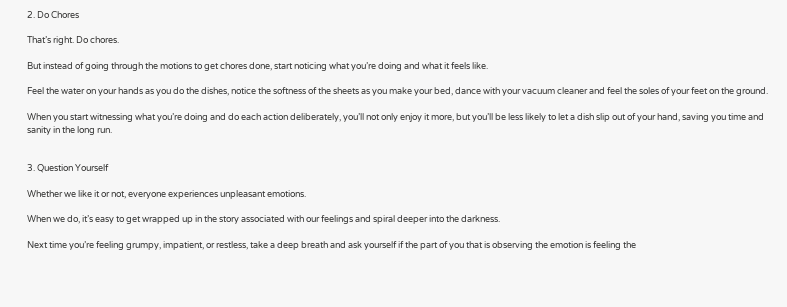2. Do Chores

That’s right. Do chores.

But instead of going through the motions to get chores done, start noticing what you’re doing and what it feels like.

Feel the water on your hands as you do the dishes, notice the softness of the sheets as you make your bed, dance with your vacuum cleaner and feel the soles of your feet on the ground.

When you start witnessing what you’re doing and do each action deliberately, you’ll not only enjoy it more, but you’ll be less likely to let a dish slip out of your hand, saving you time and sanity in the long run.


3. Question Yourself

Whether we like it or not, everyone experiences unpleasant emotions.

When we do, it’s easy to get wrapped up in the story associated with our feelings and spiral deeper into the darkness.

Next time you’re feeling grumpy, impatient, or restless, take a deep breath and ask yourself if the part of you that is observing the emotion is feeling the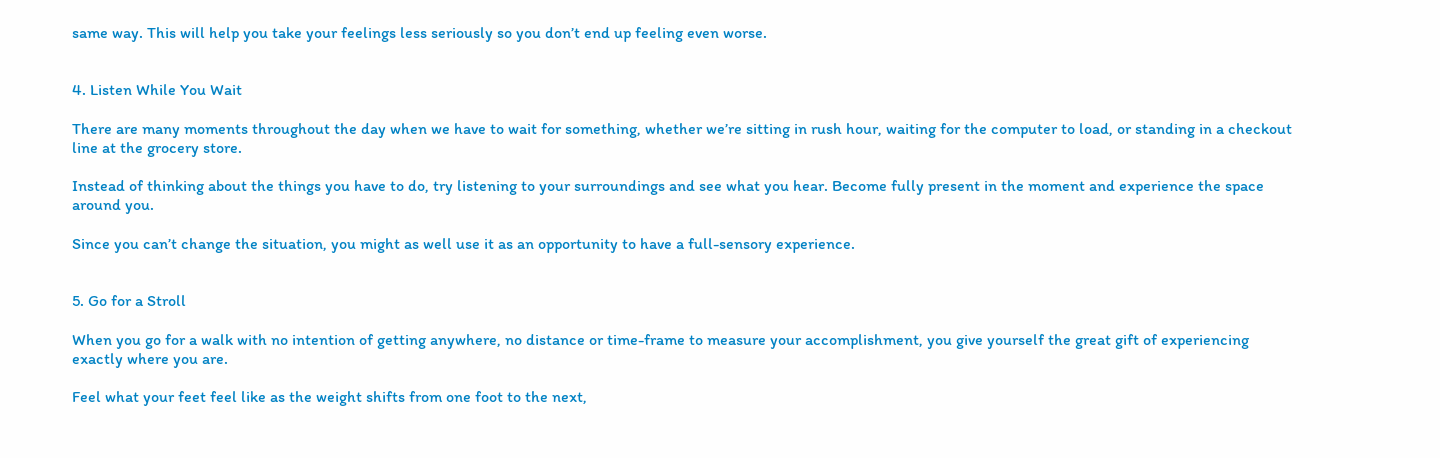same way. This will help you take your feelings less seriously so you don’t end up feeling even worse.


4. Listen While You Wait

There are many moments throughout the day when we have to wait for something, whether we’re sitting in rush hour, waiting for the computer to load, or standing in a checkout line at the grocery store.

Instead of thinking about the things you have to do, try listening to your surroundings and see what you hear. Become fully present in the moment and experience the space around you.

Since you can’t change the situation, you might as well use it as an opportunity to have a full-sensory experience.


5. Go for a Stroll

When you go for a walk with no intention of getting anywhere, no distance or time-frame to measure your accomplishment, you give yourself the great gift of experiencing exactly where you are.

Feel what your feet feel like as the weight shifts from one foot to the next,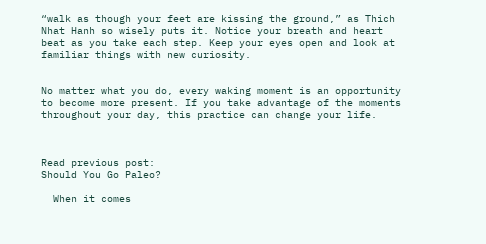“walk as though your feet are kissing the ground,” as Thich Nhat Hanh so wisely puts it. Notice your breath and heart beat as you take each step. Keep your eyes open and look at familiar things with new curiosity.


No matter what you do, every waking moment is an opportunity to become more present. If you take advantage of the moments throughout your day, this practice can change your life.



Read previous post:
Should You Go Paleo?

  When it comes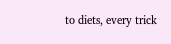to diets, every trick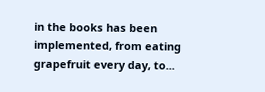in the books has been implemented, from eating grapefruit every day, to...